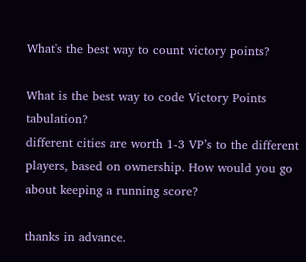What's the best way to count victory points?

What is the best way to code Victory Points tabulation?
different cities are worth 1-3 VP’s to the different players, based on ownership. How would you go about keeping a running score?

thanks in advance.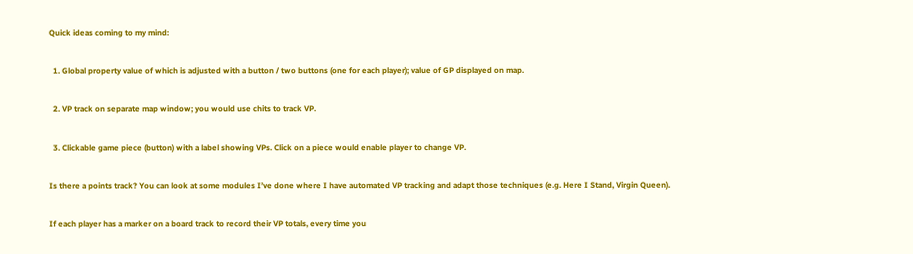Quick ideas coming to my mind:

  1. Global property value of which is adjusted with a button / two buttons (one for each player); value of GP displayed on map.

  2. VP track on separate map window; you would use chits to track VP.

  3. Clickable game piece (button) with a label showing VPs. Click on a piece would enable player to change VP.

Is there a points track? You can look at some modules I’ve done where I have automated VP tracking and adapt those techniques (e.g. Here I Stand, Virgin Queen).

If each player has a marker on a board track to record their VP totals, every time you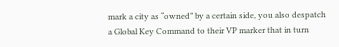mark a city as “owned” by a certain side, you also despatch a Global Key Command to their VP marker that in turn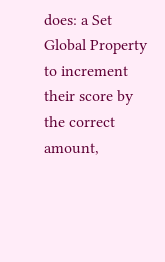does: a Set Global Property to increment their score by the correct amount,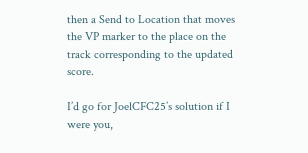then a Send to Location that moves the VP marker to the place on the track corresponding to the updated score.

I’d go for JoelCFC25’s solution if I were you,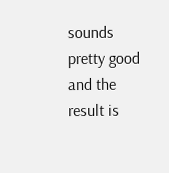sounds pretty good and the result is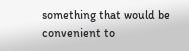something that would be convenient to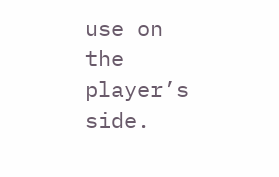use on the player’s side.